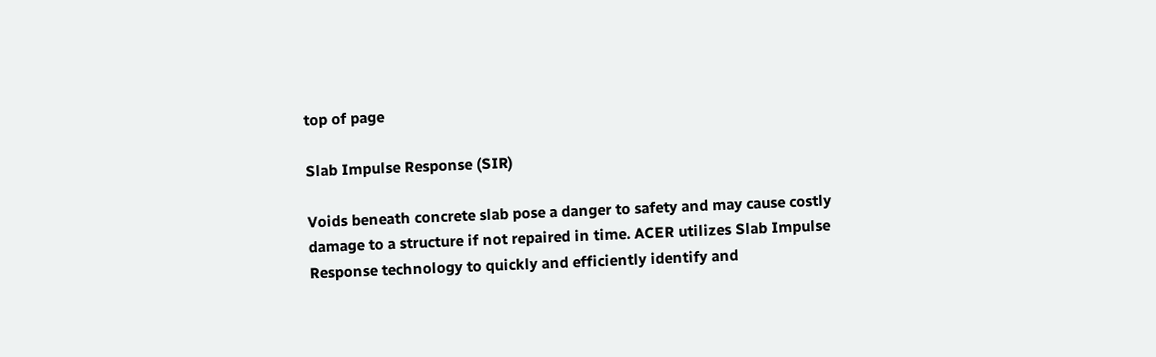top of page

Slab Impulse Response (SIR)

Voids beneath concrete slab pose a danger to safety and may cause costly damage to a structure if not repaired in time. ACER utilizes Slab Impulse Response technology to quickly and efficiently identify and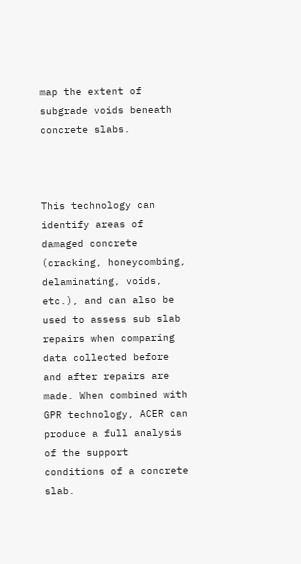map the extent of subgrade voids beneath concrete slabs.



This technology can identify areas of damaged concrete (cracking, honeycombing, delaminating, voids, etc.), and can also be used to assess sub slab repairs when comparing data collected before and after repairs are made. When combined with GPR technology, ACER can produce a full analysis of the support conditions of a concrete slab.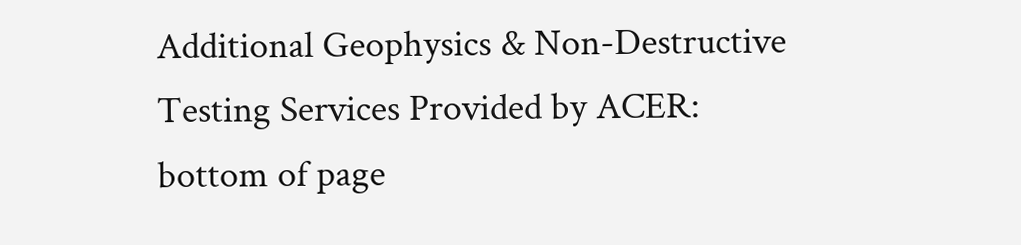Additional Geophysics & Non-Destructive Testing Services Provided by ACER:
bottom of page